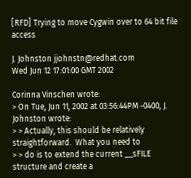[RFD] Trying to move Cygwin over to 64 bit file access

J. Johnston jjohnstn@redhat.com
Wed Jun 12 17:01:00 GMT 2002

Corinna Vinschen wrote:
> On Tue, Jun 11, 2002 at 03:56:44PM -0400, J. Johnston wrote:
> > Actually, this should be relatively straightforward.  What you need to
> > do is to extend the current __sFILE structure and create a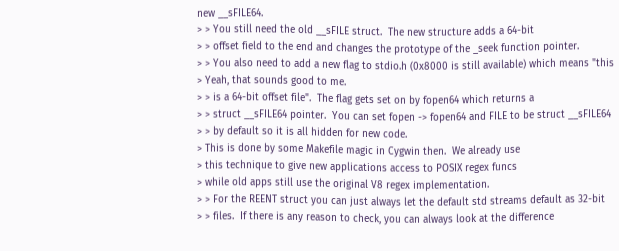new __sFILE64.
> > You still need the old __sFILE struct.  The new structure adds a 64-bit
> > offset field to the end and changes the prototype of the _seek function pointer.
> > You also need to add a new flag to stdio.h (0x8000 is still available) which means "this
> Yeah, that sounds good to me.
> > is a 64-bit offset file".  The flag gets set on by fopen64 which returns a
> > struct __sFILE64 pointer.  You can set fopen -> fopen64 and FILE to be struct __sFILE64
> > by default so it is all hidden for new code.
> This is done by some Makefile magic in Cygwin then.  We already use
> this technique to give new applications access to POSIX regex funcs
> while old apps still use the original V8 regex implementation.
> > For the REENT struct you can just always let the default std streams default as 32-bit
> > files.  If there is any reason to check, you can always look at the difference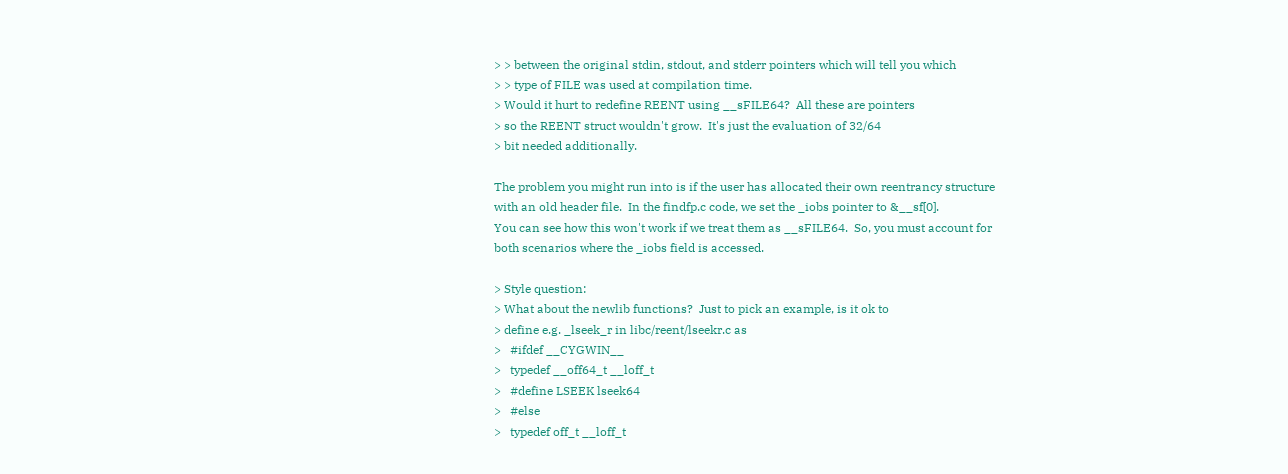> > between the original stdin, stdout, and stderr pointers which will tell you which
> > type of FILE was used at compilation time.
> Would it hurt to redefine REENT using __sFILE64?  All these are pointers
> so the REENT struct wouldn't grow.  It's just the evaluation of 32/64
> bit needed additionally.

The problem you might run into is if the user has allocated their own reentrancy structure
with an old header file.  In the findfp.c code, we set the _iobs pointer to &__sf[0].
You can see how this won't work if we treat them as __sFILE64.  So, you must account for
both scenarios where the _iobs field is accessed.

> Style question:
> What about the newlib functions?  Just to pick an example, is it ok to
> define e.g. _lseek_r in libc/reent/lseekr.c as
>   #ifdef __CYGWIN__
>   typedef __off64_t __loff_t
>   #define LSEEK lseek64
>   #else
>   typedef off_t __loff_t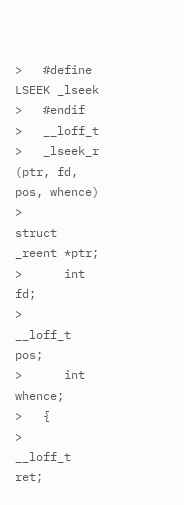>   #define LSEEK _lseek
>   #endif
>   __loff_t
>   _lseek_r (ptr, fd, pos, whence)
>      struct _reent *ptr;
>      int fd;
>      __loff_t pos;
>      int whence;
>   {
>     __loff_t ret;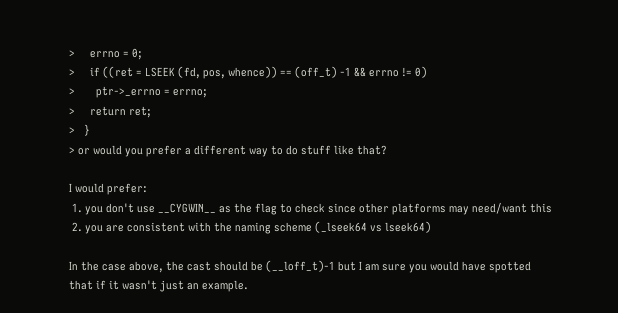>     errno = 0;
>     if ((ret = LSEEK (fd, pos, whence)) == (off_t) -1 && errno != 0)
>       ptr->_errno = errno;
>     return ret;
>   }
> or would you prefer a different way to do stuff like that?

I would prefer:
 1. you don't use __CYGWIN__ as the flag to check since other platforms may need/want this
 2. you are consistent with the naming scheme (_lseek64 vs lseek64)

In the case above, the cast should be (__loff_t)-1 but I am sure you would have spotted
that if it wasn't just an example.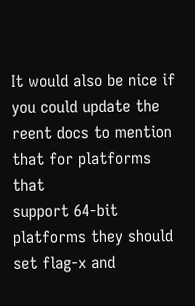It would also be nice if you could update the reent docs to mention that for platforms that
support 64-bit platforms they should set flag-x and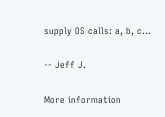supply OS calls: a, b, c...

-- Jeff J.

More information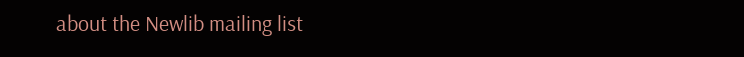about the Newlib mailing list